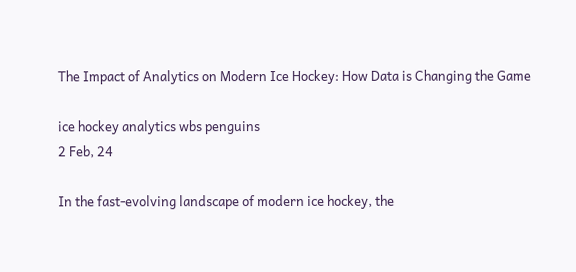The Impact of Analytics on Modern Ice Hockey: How Data is Changing the Game

ice hockey analytics wbs penguins
2 Feb, 24

In the fast-evolving landscape of modern ice hockey, the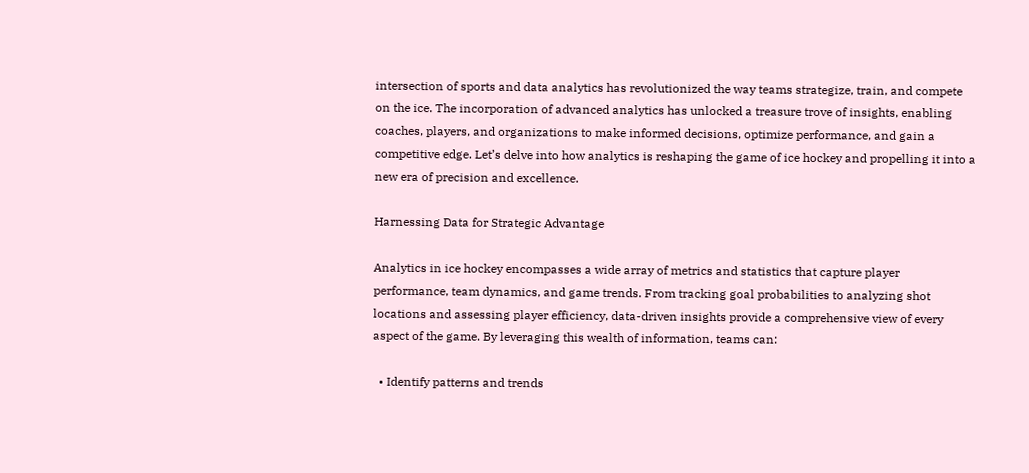intersection of sports and data analytics has revolutionized the way teams strategize, train, and compete on the ice. The incorporation of advanced analytics has unlocked a treasure trove of insights, enabling coaches, players, and organizations to make informed decisions, optimize performance, and gain a competitive edge. Let’s delve into how analytics is reshaping the game of ice hockey and propelling it into a new era of precision and excellence.

Harnessing Data for Strategic Advantage

Analytics in ice hockey encompasses a wide array of metrics and statistics that capture player performance, team dynamics, and game trends. From tracking goal probabilities to analyzing shot locations and assessing player efficiency, data-driven insights provide a comprehensive view of every aspect of the game. By leveraging this wealth of information, teams can:

  • Identify patterns and trends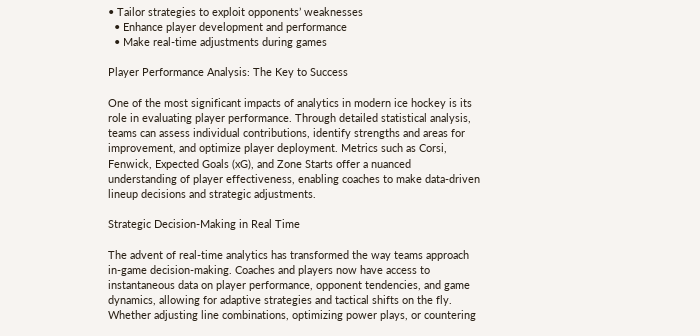• Tailor strategies to exploit opponents’ weaknesses
  • Enhance player development and performance
  • Make real-time adjustments during games

Player Performance Analysis: The Key to Success

One of the most significant impacts of analytics in modern ice hockey is its role in evaluating player performance. Through detailed statistical analysis, teams can assess individual contributions, identify strengths and areas for improvement, and optimize player deployment. Metrics such as Corsi, Fenwick, Expected Goals (xG), and Zone Starts offer a nuanced understanding of player effectiveness, enabling coaches to make data-driven lineup decisions and strategic adjustments.

Strategic Decision-Making in Real Time

The advent of real-time analytics has transformed the way teams approach in-game decision-making. Coaches and players now have access to instantaneous data on player performance, opponent tendencies, and game dynamics, allowing for adaptive strategies and tactical shifts on the fly. Whether adjusting line combinations, optimizing power plays, or countering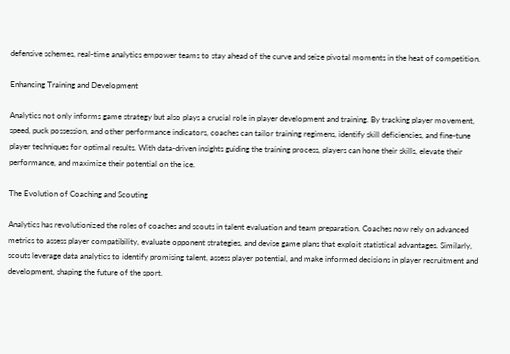defensive schemes, real-time analytics empower teams to stay ahead of the curve and seize pivotal moments in the heat of competition.

Enhancing Training and Development

Analytics not only informs game strategy but also plays a crucial role in player development and training. By tracking player movement, speed, puck possession, and other performance indicators, coaches can tailor training regimens, identify skill deficiencies, and fine-tune player techniques for optimal results. With data-driven insights guiding the training process, players can hone their skills, elevate their performance, and maximize their potential on the ice.

The Evolution of Coaching and Scouting

Analytics has revolutionized the roles of coaches and scouts in talent evaluation and team preparation. Coaches now rely on advanced metrics to assess player compatibility, evaluate opponent strategies, and devise game plans that exploit statistical advantages. Similarly, scouts leverage data analytics to identify promising talent, assess player potential, and make informed decisions in player recruitment and development, shaping the future of the sport.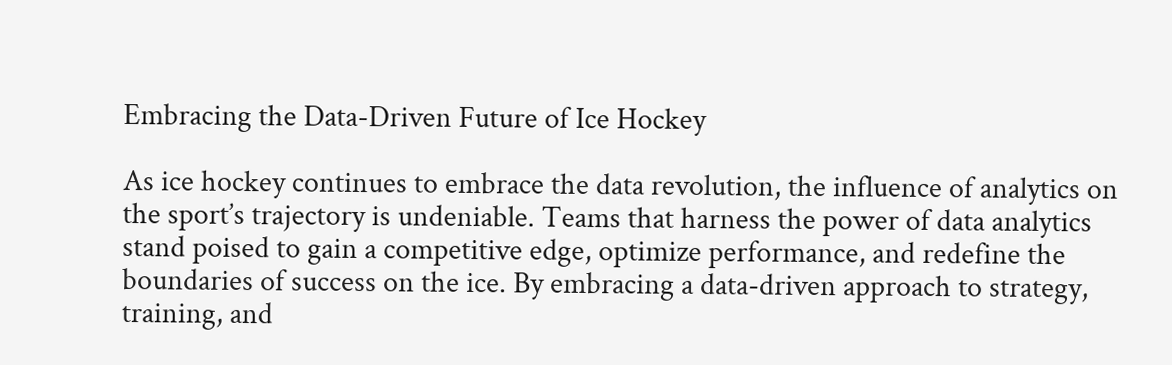Embracing the Data-Driven Future of Ice Hockey

As ice hockey continues to embrace the data revolution, the influence of analytics on the sport’s trajectory is undeniable. Teams that harness the power of data analytics stand poised to gain a competitive edge, optimize performance, and redefine the boundaries of success on the ice. By embracing a data-driven approach to strategy, training, and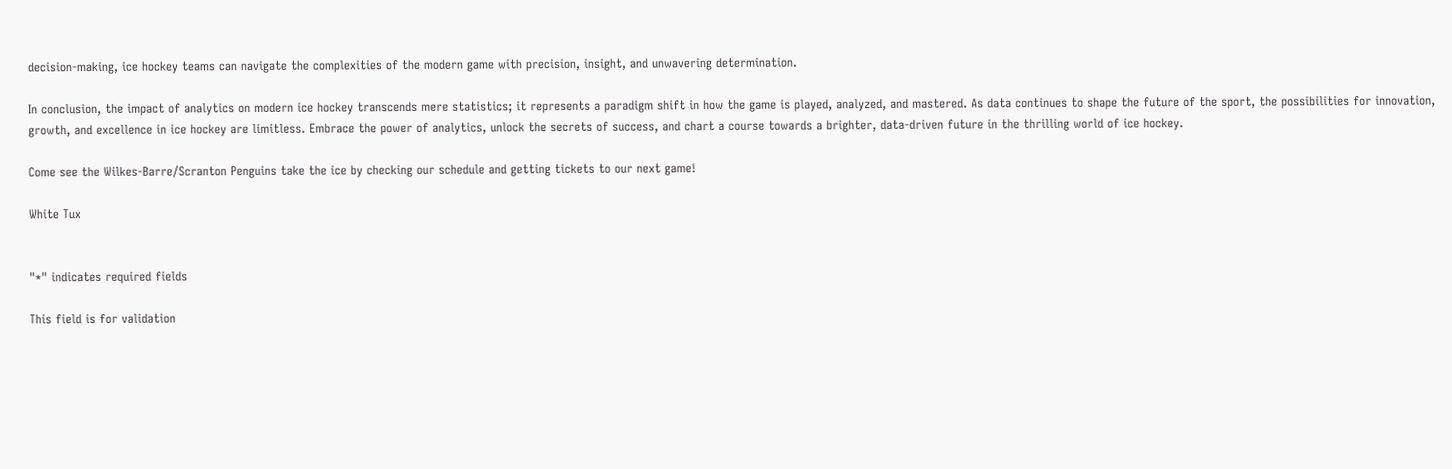decision-making, ice hockey teams can navigate the complexities of the modern game with precision, insight, and unwavering determination.

In conclusion, the impact of analytics on modern ice hockey transcends mere statistics; it represents a paradigm shift in how the game is played, analyzed, and mastered. As data continues to shape the future of the sport, the possibilities for innovation, growth, and excellence in ice hockey are limitless. Embrace the power of analytics, unlock the secrets of success, and chart a course towards a brighter, data-driven future in the thrilling world of ice hockey.

Come see the Wilkes-Barre/Scranton Penguins take the ice by checking our schedule and getting tickets to our next game!

White Tux


"*" indicates required fields

This field is for validation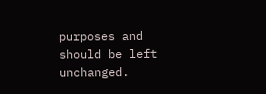purposes and should be left unchanged.